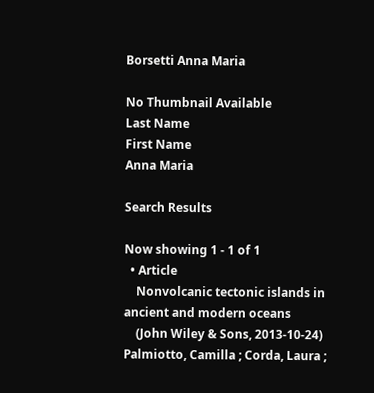Borsetti Anna Maria

No Thumbnail Available
Last Name
First Name
Anna Maria

Search Results

Now showing 1 - 1 of 1
  • Article
    Nonvolcanic tectonic islands in ancient and modern oceans
    (John Wiley & Sons, 2013-10-24) Palmiotto, Camilla ; Corda, Laura ;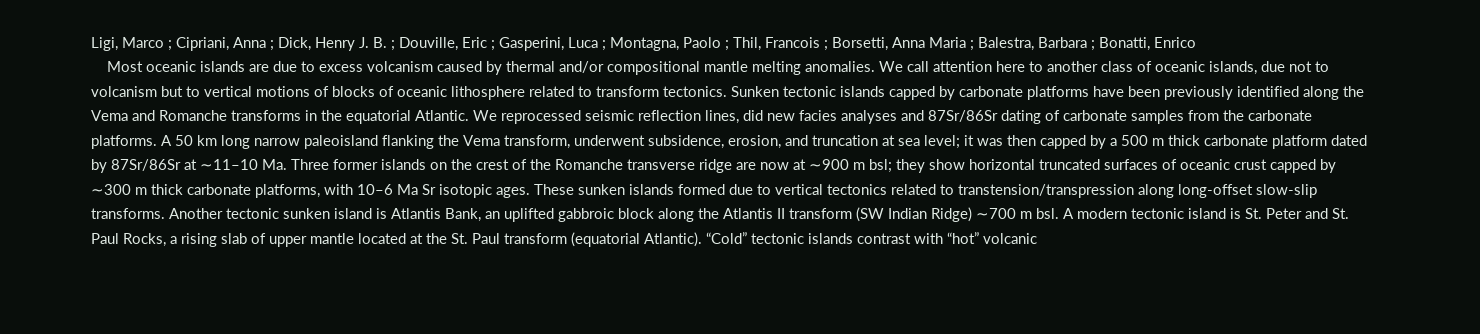Ligi, Marco ; Cipriani, Anna ; Dick, Henry J. B. ; Douville, Eric ; Gasperini, Luca ; Montagna, Paolo ; Thil, Francois ; Borsetti, Anna Maria ; Balestra, Barbara ; Bonatti, Enrico
    Most oceanic islands are due to excess volcanism caused by thermal and/or compositional mantle melting anomalies. We call attention here to another class of oceanic islands, due not to volcanism but to vertical motions of blocks of oceanic lithosphere related to transform tectonics. Sunken tectonic islands capped by carbonate platforms have been previously identified along the Vema and Romanche transforms in the equatorial Atlantic. We reprocessed seismic reflection lines, did new facies analyses and 87Sr/86Sr dating of carbonate samples from the carbonate platforms. A 50 km long narrow paleoisland flanking the Vema transform, underwent subsidence, erosion, and truncation at sea level; it was then capped by a 500 m thick carbonate platform dated by 87Sr/86Sr at ∼11–10 Ma. Three former islands on the crest of the Romanche transverse ridge are now at ∼900 m bsl; they show horizontal truncated surfaces of oceanic crust capped by ∼300 m thick carbonate platforms, with 10–6 Ma Sr isotopic ages. These sunken islands formed due to vertical tectonics related to transtension/transpression along long-offset slow-slip transforms. Another tectonic sunken island is Atlantis Bank, an uplifted gabbroic block along the Atlantis II transform (SW Indian Ridge) ∼700 m bsl. A modern tectonic island is St. Peter and St. Paul Rocks, a rising slab of upper mantle located at the St. Paul transform (equatorial Atlantic). “Cold” tectonic islands contrast with “hot” volcanic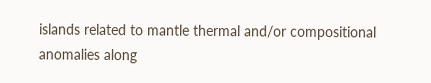islands related to mantle thermal and/or compositional anomalies along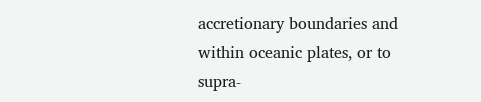accretionary boundaries and within oceanic plates, or to supra-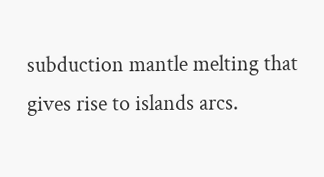subduction mantle melting that gives rise to islands arcs.